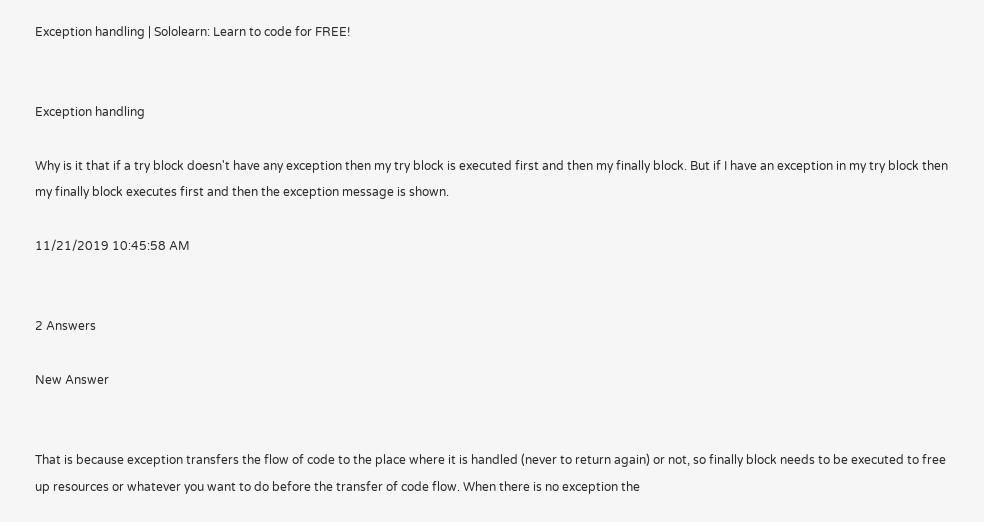Exception handling | Sololearn: Learn to code for FREE!


Exception handling

Why is it that if a try block doesn't have any exception then my try block is executed first and then my finally block. But if I have an exception in my try block then my finally block executes first and then the exception message is shown.

11/21/2019 10:45:58 AM


2 Answers

New Answer


That is because exception transfers the flow of code to the place where it is handled (never to return again) or not, so finally block needs to be executed to free up resources or whatever you want to do before the transfer of code flow. When there is no exception the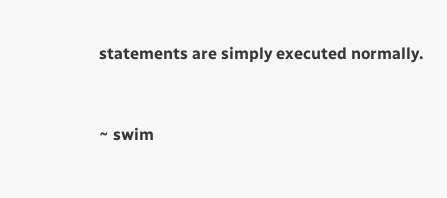statements are simply executed normally.


~ swim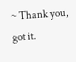~ Thank you, got it.